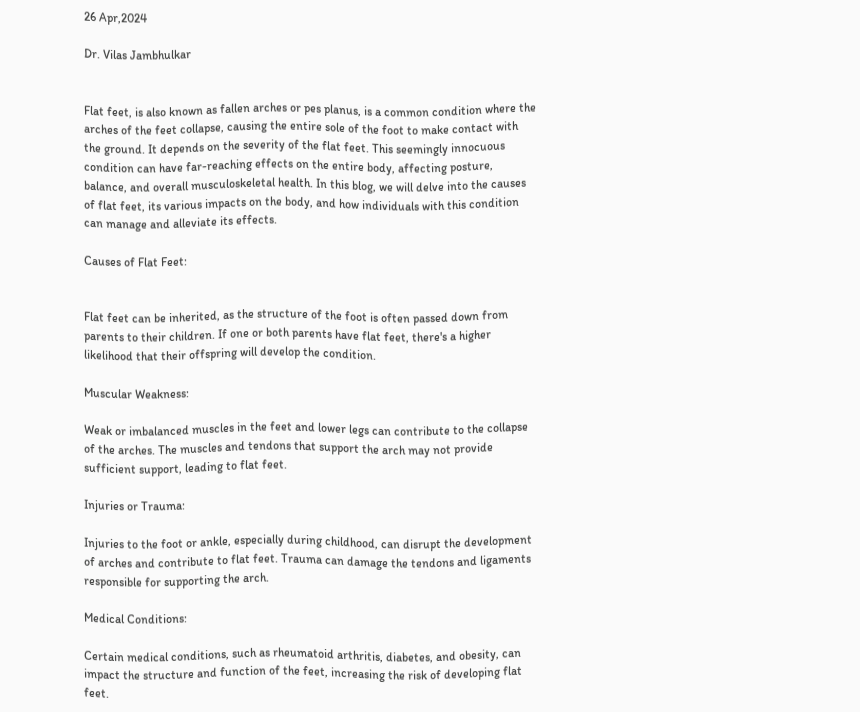26 Apr,2024

Dr. Vilas Jambhulkar


Flat feet, is also known as fallen arches or pes planus, is a common condition where the arches of the feet collapse, causing the entire sole of the foot to make contact with the ground. It depends on the severity of the flat feet. This seemingly innocuous condition can have far-reaching effects on the entire body, affecting posture, balance, and overall musculoskeletal health. In this blog, we will delve into the causes of flat feet, its various impacts on the body, and how individuals with this condition can manage and alleviate its effects.

Causes of Flat Feet:


Flat feet can be inherited, as the structure of the foot is often passed down from parents to their children. If one or both parents have flat feet, there's a higher likelihood that their offspring will develop the condition.

Muscular Weakness:

Weak or imbalanced muscles in the feet and lower legs can contribute to the collapse of the arches. The muscles and tendons that support the arch may not provide sufficient support, leading to flat feet.

Injuries or Trauma:

Injuries to the foot or ankle, especially during childhood, can disrupt the development of arches and contribute to flat feet. Trauma can damage the tendons and ligaments responsible for supporting the arch.

Medical Conditions:

Certain medical conditions, such as rheumatoid arthritis, diabetes, and obesity, can impact the structure and function of the feet, increasing the risk of developing flat feet.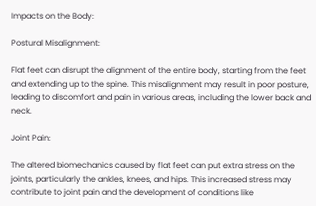Impacts on the Body:

Postural Misalignment:

Flat feet can disrupt the alignment of the entire body, starting from the feet and extending up to the spine. This misalignment may result in poor posture, leading to discomfort and pain in various areas, including the lower back and neck.

Joint Pain:

The altered biomechanics caused by flat feet can put extra stress on the joints, particularly the ankles, knees, and hips. This increased stress may contribute to joint pain and the development of conditions like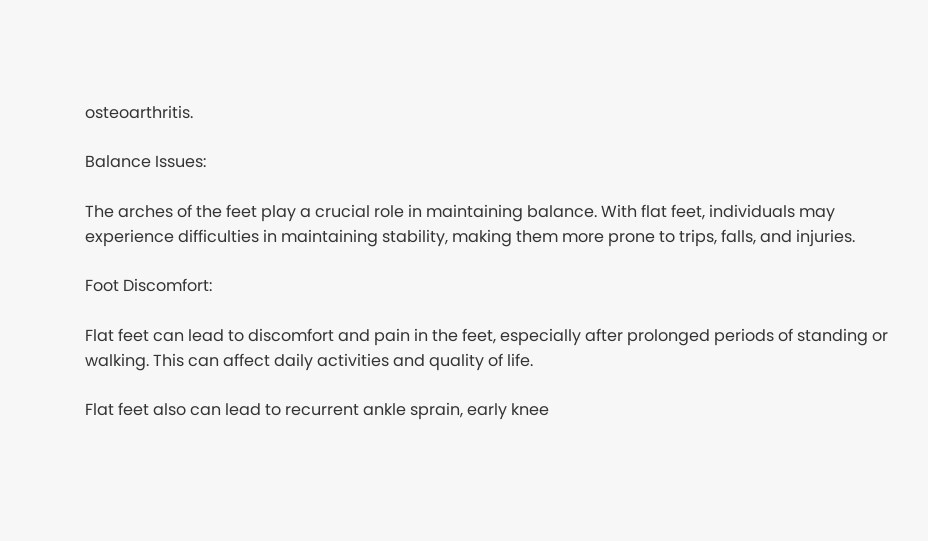osteoarthritis.

Balance Issues:

The arches of the feet play a crucial role in maintaining balance. With flat feet, individuals may experience difficulties in maintaining stability, making them more prone to trips, falls, and injuries.

Foot Discomfort:

Flat feet can lead to discomfort and pain in the feet, especially after prolonged periods of standing or walking. This can affect daily activities and quality of life.

Flat feet also can lead to recurrent ankle sprain, early knee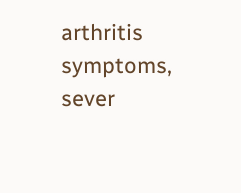arthritis symptoms, sever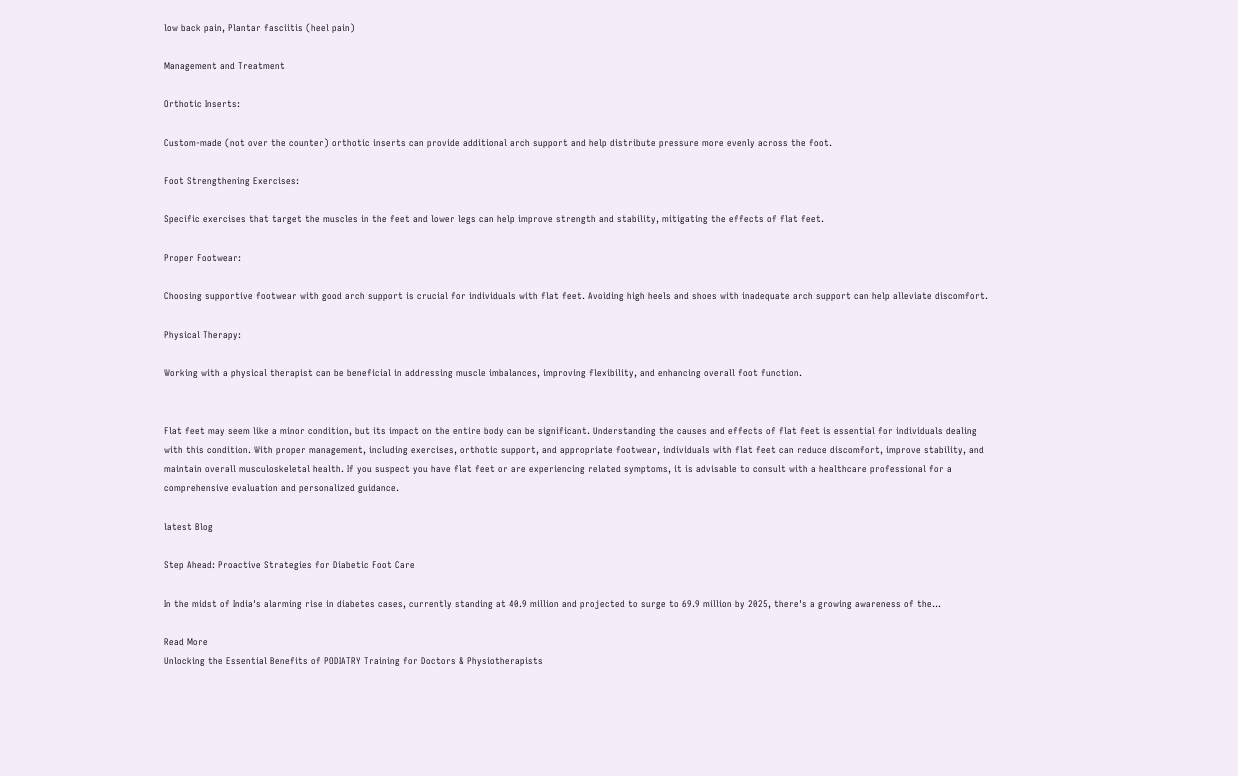low back pain, Plantar fasciitis (heel pain)

Management and Treatment

Orthotic Inserts:

Custom-made (not over the counter) orthotic inserts can provide additional arch support and help distribute pressure more evenly across the foot.

Foot Strengthening Exercises:

Specific exercises that target the muscles in the feet and lower legs can help improve strength and stability, mitigating the effects of flat feet.

Proper Footwear:

Choosing supportive footwear with good arch support is crucial for individuals with flat feet. Avoiding high heels and shoes with inadequate arch support can help alleviate discomfort.

Physical Therapy:

Working with a physical therapist can be beneficial in addressing muscle imbalances, improving flexibility, and enhancing overall foot function.


Flat feet may seem like a minor condition, but its impact on the entire body can be significant. Understanding the causes and effects of flat feet is essential for individuals dealing with this condition. With proper management, including exercises, orthotic support, and appropriate footwear, individuals with flat feet can reduce discomfort, improve stability, and maintain overall musculoskeletal health. If you suspect you have flat feet or are experiencing related symptoms, it is advisable to consult with a healthcare professional for a comprehensive evaluation and personalized guidance.

latest Blog

Step Ahead: Proactive Strategies for Diabetic Foot Care

In the midst of India's alarming rise in diabetes cases, currently standing at 40.9 million and projected to surge to 69.9 million by 2025, there's a growing awareness of the...

Read More
Unlocking the Essential Benefits of PODIATRY Training for Doctors & Physiotherapists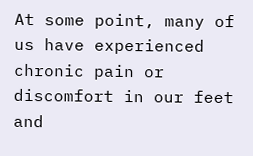At some point, many of us have experienced chronic pain or discomfort in our feet and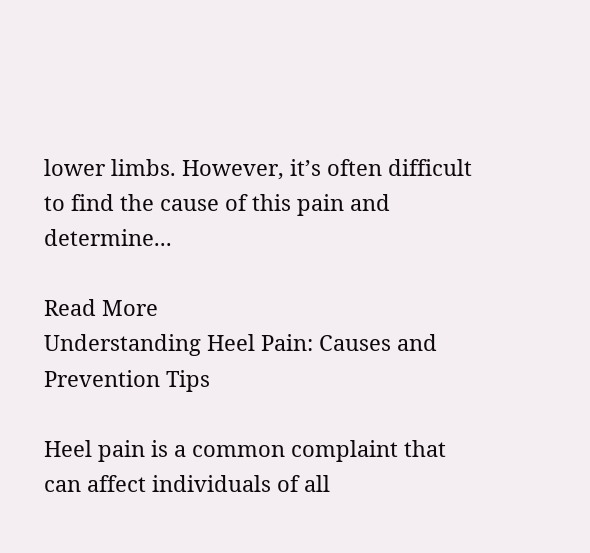lower limbs. However, it’s often difficult to find the cause of this pain and determine...

Read More
Understanding Heel Pain: Causes and Prevention Tips

Heel pain is a common complaint that can affect individuals of all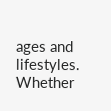ages and lifestyles. Whether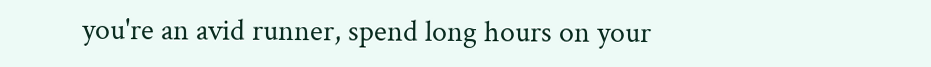you're an avid runner, spend long hours on your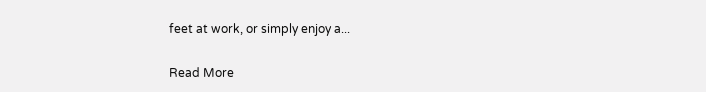feet at work, or simply enjoy a...

Read More